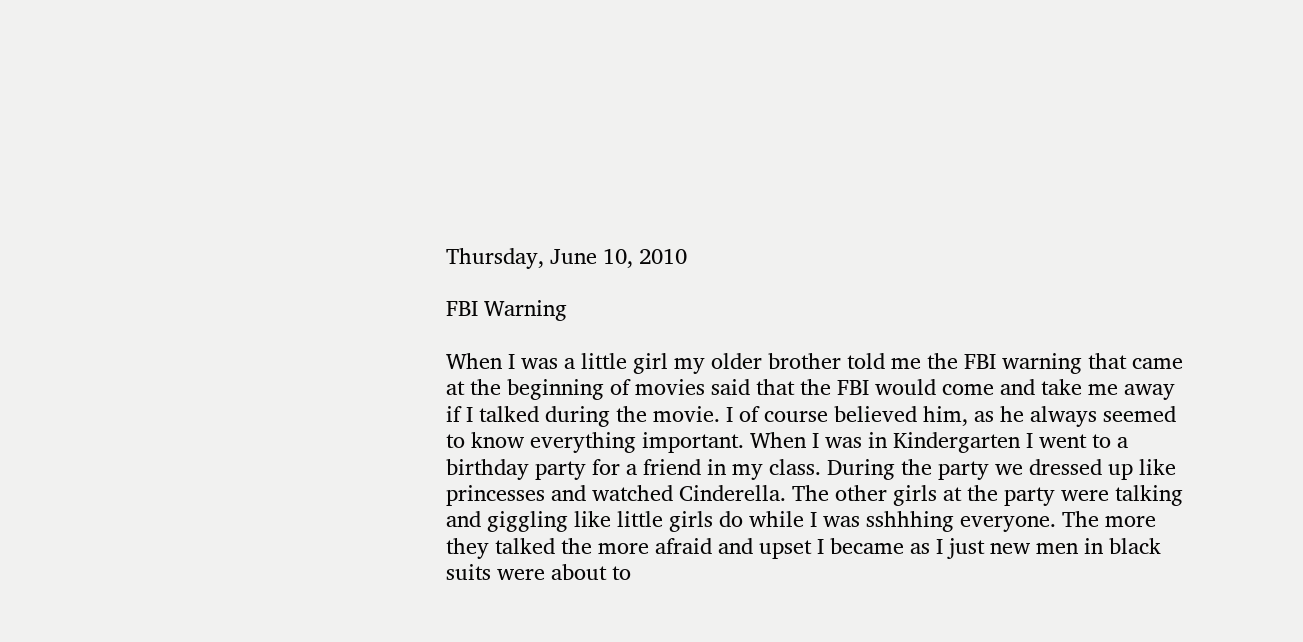Thursday, June 10, 2010

FBI Warning

When I was a little girl my older brother told me the FBI warning that came at the beginning of movies said that the FBI would come and take me away if I talked during the movie. I of course believed him, as he always seemed to know everything important. When I was in Kindergarten I went to a birthday party for a friend in my class. During the party we dressed up like princesses and watched Cinderella. The other girls at the party were talking and giggling like little girls do while I was sshhhing everyone. The more they talked the more afraid and upset I became as I just new men in black suits were about to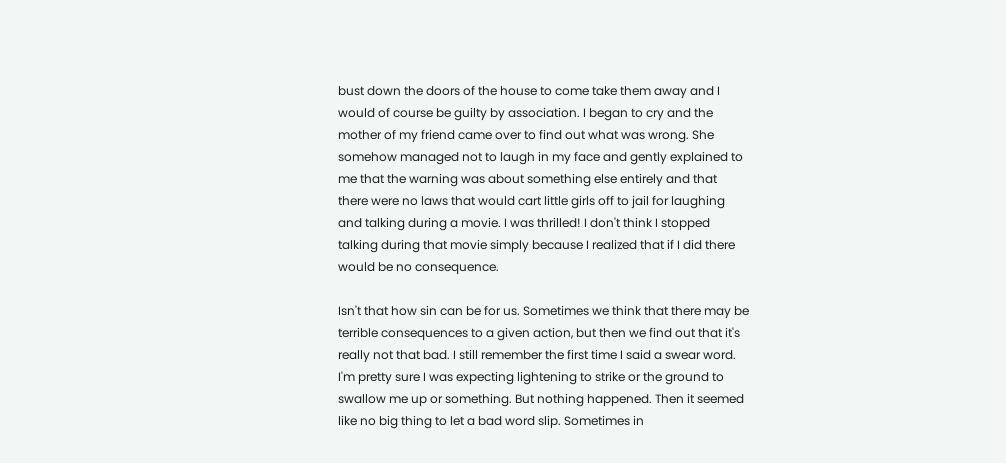bust down the doors of the house to come take them away and I would of course be guilty by association. I began to cry and the mother of my friend came over to find out what was wrong. She somehow managed not to laugh in my face and gently explained to me that the warning was about something else entirely and that there were no laws that would cart little girls off to jail for laughing and talking during a movie. I was thrilled! I don't think I stopped talking during that movie simply because I realized that if I did there would be no consequence.

Isn't that how sin can be for us. Sometimes we think that there may be terrible consequences to a given action, but then we find out that it's really not that bad. I still remember the first time I said a swear word. I'm pretty sure I was expecting lightening to strike or the ground to swallow me up or something. But nothing happened. Then it seemed like no big thing to let a bad word slip. Sometimes in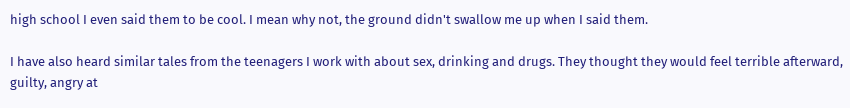high school I even said them to be cool. I mean why not, the ground didn't swallow me up when I said them.

I have also heard similar tales from the teenagers I work with about sex, drinking and drugs. They thought they would feel terrible afterward, guilty, angry at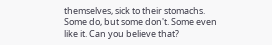themselves, sick to their stomachs. Some do, but some don't. Some even like it. Can you believe that?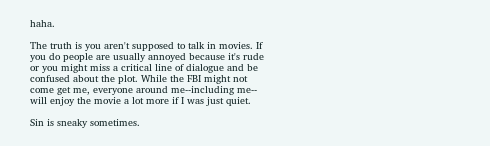haha.

The truth is you aren't supposed to talk in movies. If you do people are usually annoyed because it's rude or you might miss a critical line of dialogue and be confused about the plot. While the FBI might not come get me, everyone around me--including me-- will enjoy the movie a lot more if I was just quiet.

Sin is sneaky sometimes.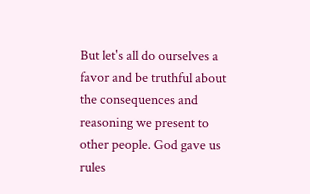But let's all do ourselves a favor and be truthful about the consequences and reasoning we present to other people. God gave us rules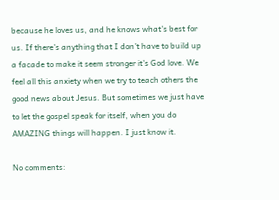because he loves us, and he knows what's best for us. If there's anything that I don't have to build up a facade to make it seem stronger it's God love. We feel all this anxiety when we try to teach others the good news about Jesus. But sometimes we just have to let the gospel speak for itself, when you do AMAZING things will happen. I just know it.

No comments: